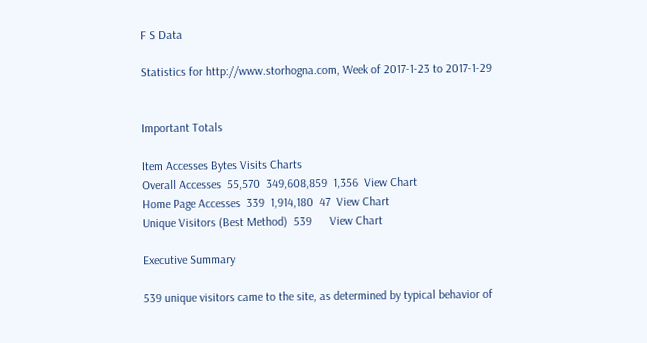F S Data

Statistics for http://www.storhogna.com, Week of 2017-1-23 to 2017-1-29


Important Totals

Item Accesses Bytes Visits Charts
Overall Accesses  55,570  349,608,859  1,356  View Chart
Home Page Accesses  339  1,914,180  47  View Chart
Unique Visitors (Best Method)  539      View Chart

Executive Summary

539 unique visitors came to the site, as determined by typical behavior of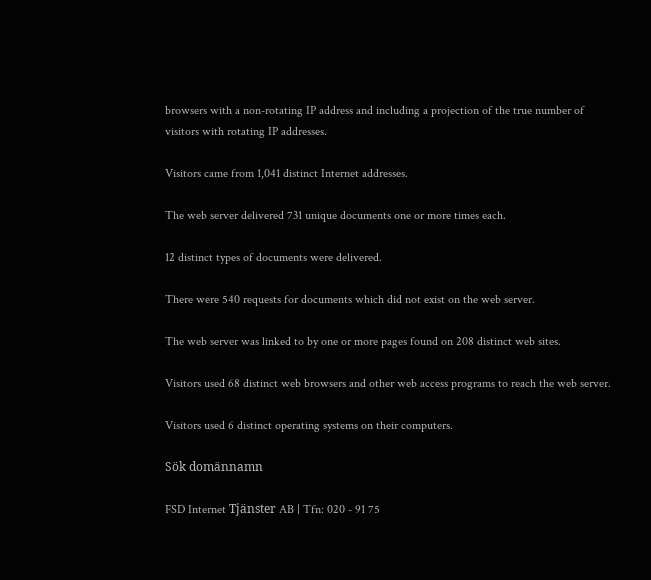browsers with a non-rotating IP address and including a projection of the true number of visitors with rotating IP addresses.

Visitors came from 1,041 distinct Internet addresses.

The web server delivered 731 unique documents one or more times each.

12 distinct types of documents were delivered.

There were 540 requests for documents which did not exist on the web server.

The web server was linked to by one or more pages found on 208 distinct web sites.

Visitors used 68 distinct web browsers and other web access programs to reach the web server.

Visitors used 6 distinct operating systems on their computers.

Sök domännamn

FSD Internet Tjänster AB | Tfn: 020 - 91 75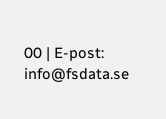00 | E-post: info@fsdata.se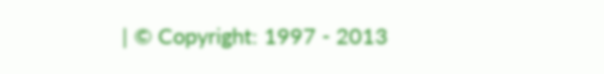| © Copyright: 1997 - 2013